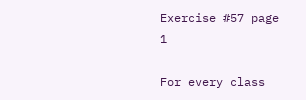Exercise #57 page 1

For every class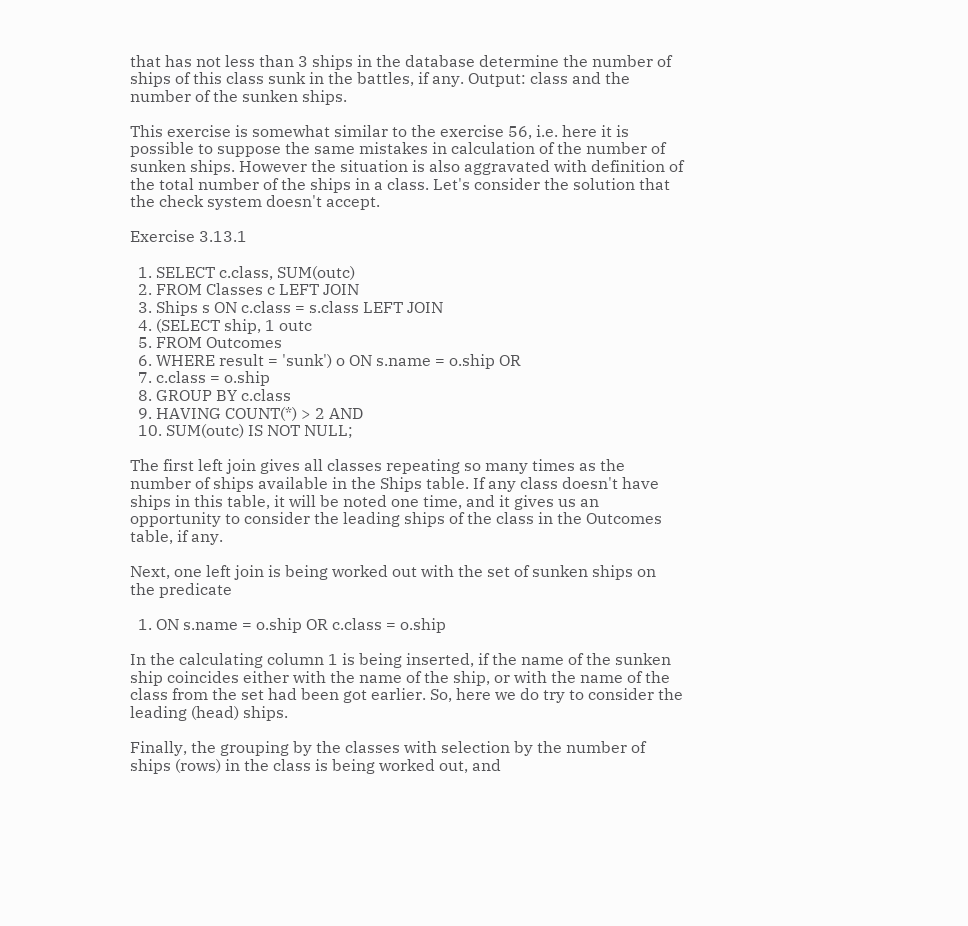that has not less than 3 ships in the database determine the number of ships of this class sunk in the battles, if any. Output: class and the number of the sunken ships.

This exercise is somewhat similar to the exercise 56, i.e. here it is possible to suppose the same mistakes in calculation of the number of sunken ships. However the situation is also aggravated with definition of the total number of the ships in a class. Let's consider the solution that the check system doesn't accept.

Exercise 3.13.1

  1. SELECT c.class, SUM(outc)
  2. FROM Classes c LEFT JOIN
  3. Ships s ON c.class = s.class LEFT JOIN
  4. (SELECT ship, 1 outc
  5. FROM Outcomes
  6. WHERE result = 'sunk') o ON s.name = o.ship OR
  7. c.class = o.ship
  8. GROUP BY c.class
  9. HAVING COUNT(*) > 2 AND
  10. SUM(outc) IS NOT NULL;

The first left join gives all classes repeating so many times as the number of ships available in the Ships table. If any class doesn't have ships in this table, it will be noted one time, and it gives us an opportunity to consider the leading ships of the class in the Outcomes table, if any.

Next, one left join is being worked out with the set of sunken ships on the predicate

  1. ON s.name = o.ship OR c.class = o.ship

In the calculating column 1 is being inserted, if the name of the sunken ship coincides either with the name of the ship, or with the name of the class from the set had been got earlier. So, here we do try to consider the leading (head) ships.

Finally, the grouping by the classes with selection by the number of ships (rows) in the class is being worked out, and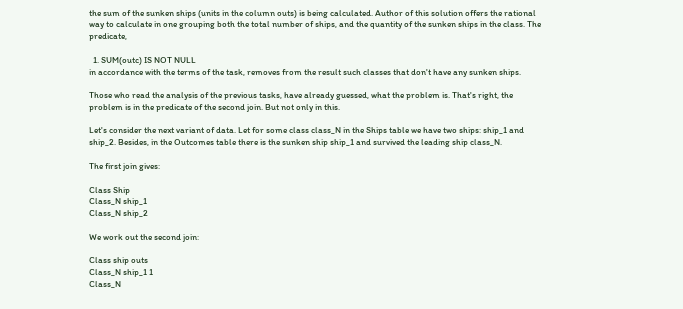the sum of the sunken ships (units in the column outs) is being calculated. Author of this solution offers the rational way to calculate in one grouping both the total number of ships, and the quantity of the sunken ships in the class. The predicate,

  1. SUM(outc) IS NOT NULL
in accordance with the terms of the task, removes from the result such classes that don't have any sunken ships.

Those who read the analysis of the previous tasks, have already guessed, what the problem is. That's right, the problem is in the predicate of the second join. But not only in this.

Let's consider the next variant of data. Let for some class class_N in the Ships table we have two ships: ship_1 and ship_2. Besides, in the Outcomes table there is the sunken ship ship_1 and survived the leading ship class_N.

The first join gives:

Class Ship
Class_N ship_1
Class_N ship_2

We work out the second join:

Class ship outs
Class_N ship_1 1
Class_N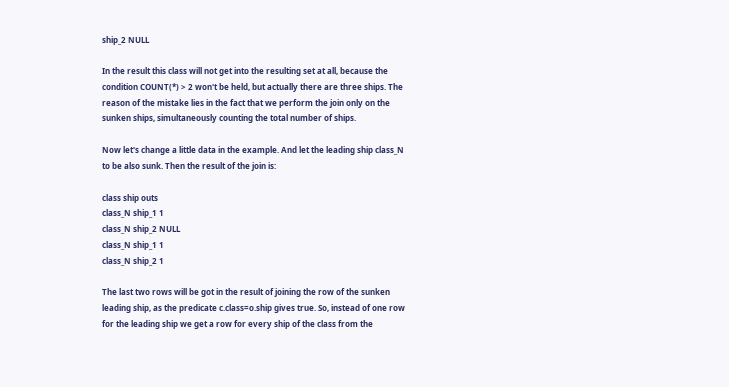ship_2 NULL

In the result this class will not get into the resulting set at all, because the condition COUNT(*) > 2 won't be held, but actually there are three ships. The reason of the mistake lies in the fact that we perform the join only on the sunken ships, simultaneously counting the total number of ships.

Now let's change a little data in the example. And let the leading ship class_N to be also sunk. Then the result of the join is:

class ship outs
class_N ship_1 1
class_N ship_2 NULL
class_N ship_1 1
class_N ship_2 1

The last two rows will be got in the result of joining the row of the sunken leading ship, as the predicate c.class=o.ship gives true. So, instead of one row for the leading ship we get a row for every ship of the class from the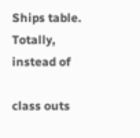Ships table. Totally, instead of

class outs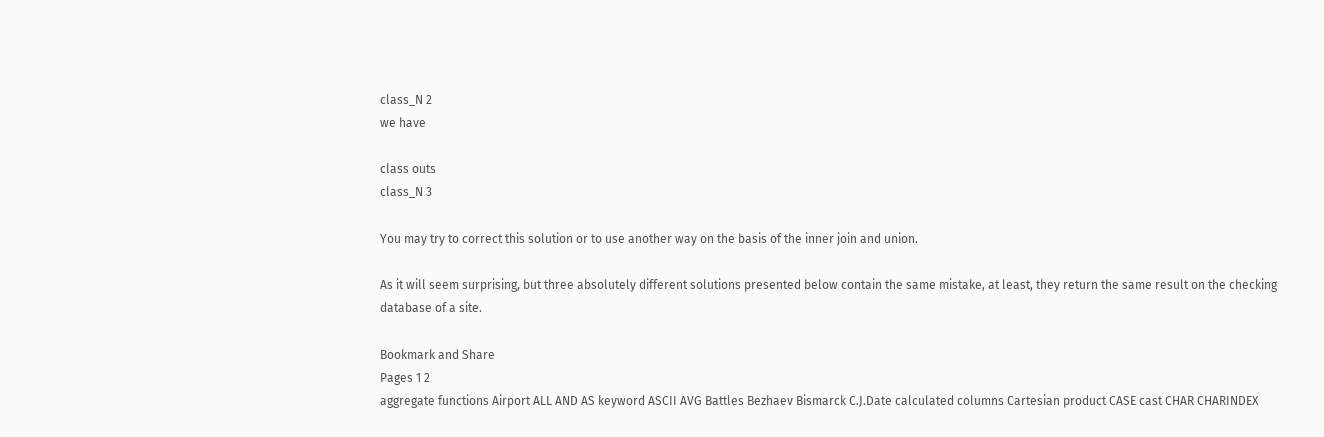class_N 2
we have

class outs
class_N 3

You may try to correct this solution or to use another way on the basis of the inner join and union.

As it will seem surprising, but three absolutely different solutions presented below contain the same mistake, at least, they return the same result on the checking database of a site.

Bookmark and Share
Pages 1 2
aggregate functions Airport ALL AND AS keyword ASCII AVG Battles Bezhaev Bismarck C.J.Date calculated columns Cartesian product CASE cast CHAR CHARINDEX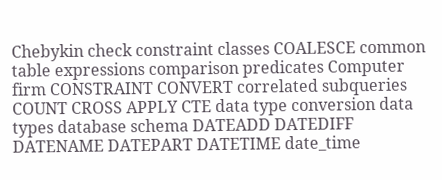Chebykin check constraint classes COALESCE common table expressions comparison predicates Computer firm CONSTRAINT CONVERT correlated subqueries COUNT CROSS APPLY CTE data type conversion data types database schema DATEADD DATEDIFF DATENAME DATEPART DATETIME date_time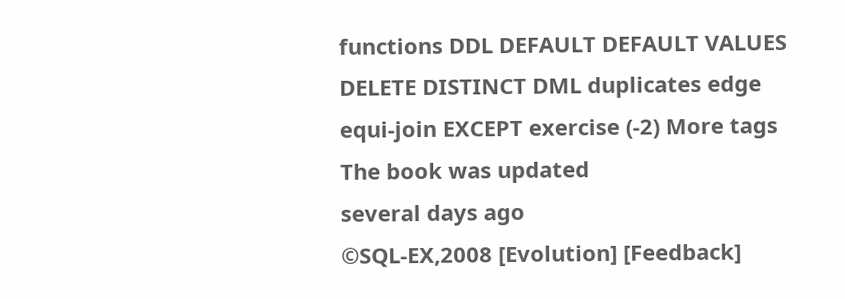functions DDL DEFAULT DEFAULT VALUES DELETE DISTINCT DML duplicates edge equi-join EXCEPT exercise (-2) More tags
The book was updated
several days ago
©SQL-EX,2008 [Evolution] [Feedback]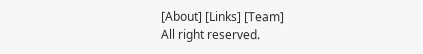[About] [Links] [Team]
All right reserved.